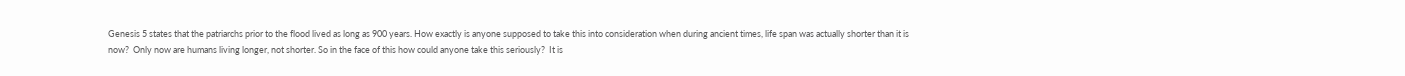Genesis 5 states that the patriarchs prior to the flood lived as long as 900 years. How exactly is anyone supposed to take this into consideration when during ancient times, life span was actually shorter than it is now?  Only now are humans living longer, not shorter. So in the face of this how could anyone take this seriously?  It is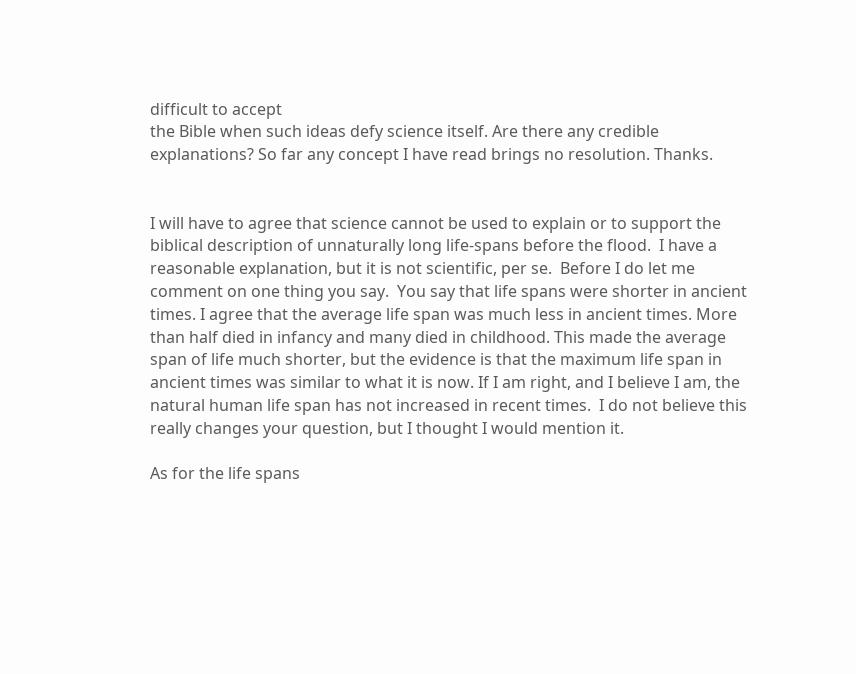difficult to accept
the Bible when such ideas defy science itself. Are there any credible explanations? So far any concept I have read brings no resolution. Thanks.


I will have to agree that science cannot be used to explain or to support the biblical description of unnaturally long life-spans before the flood.  I have a reasonable explanation, but it is not scientific, per se.  Before I do let me comment on one thing you say.  You say that life spans were shorter in ancient times. I agree that the average life span was much less in ancient times. More than half died in infancy and many died in childhood. This made the average span of life much shorter, but the evidence is that the maximum life span in ancient times was similar to what it is now. If I am right, and I believe I am, the natural human life span has not increased in recent times.  I do not believe this really changes your question, but I thought I would mention it.

As for the life spans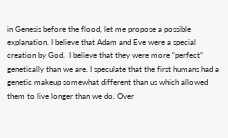in Genesis before the flood, let me propose a possible explanation. I believe that Adam and Eve were a special creation by God.  I believe that they were more “perfect” genetically than we are. I speculate that the first humans had a genetic makeup somewhat different than us which allowed them to live longer than we do. Over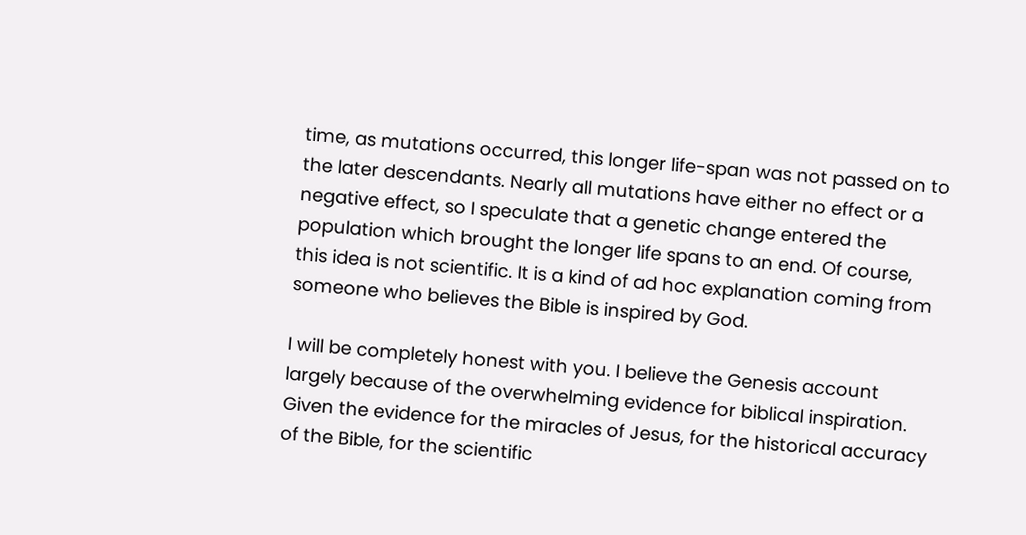time, as mutations occurred, this longer life-span was not passed on to the later descendants. Nearly all mutations have either no effect or a negative effect, so I speculate that a genetic change entered the population which brought the longer life spans to an end. Of course, this idea is not scientific. It is a kind of ad hoc explanation coming from someone who believes the Bible is inspired by God.

I will be completely honest with you. I believe the Genesis account largely because of the overwhelming evidence for biblical inspiration. Given the evidence for the miracles of Jesus, for the historical accuracy of the Bible, for the scientific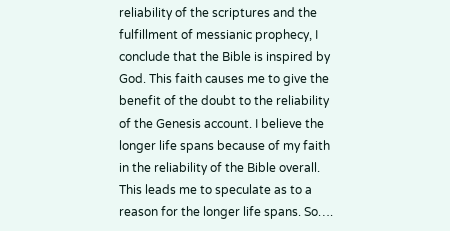reliability of the scriptures and the fulfillment of messianic prophecy, I conclude that the Bible is inspired by God. This faith causes me to give the benefit of the doubt to the reliability of the Genesis account. I believe the longer life spans because of my faith in the reliability of the Bible overall. This leads me to speculate as to a reason for the longer life spans. So….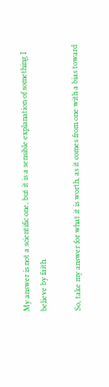My answer is not a scientific one, but it is a sensible explanation of something I believe by faith.

So, take my answer for what it is worth, as it comes from one with a bias toward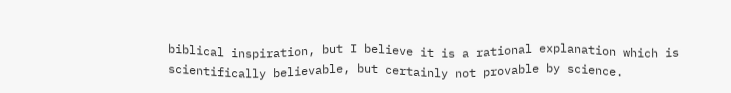biblical inspiration, but I believe it is a rational explanation which is scientifically believable, but certainly not provable by science.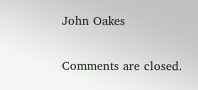John Oakes

Comments are closed.